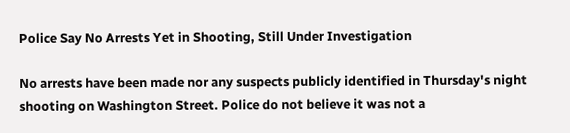Police Say No Arrests Yet in Shooting, Still Under Investigation

No arrests have been made nor any suspects publicly identified in Thursday's night shooting on Washington Street. Police do not believe it was not a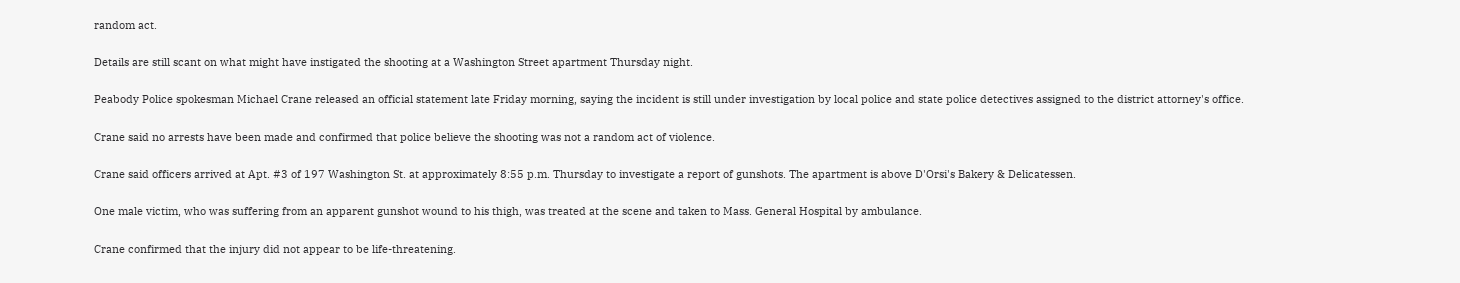random act.

Details are still scant on what might have instigated the shooting at a Washington Street apartment Thursday night.

Peabody Police spokesman Michael Crane released an official statement late Friday morning, saying the incident is still under investigation by local police and state police detectives assigned to the district attorney's office.

Crane said no arrests have been made and confirmed that police believe the shooting was not a random act of violence.

Crane said officers arrived at Apt. #3 of 197 Washington St. at approximately 8:55 p.m. Thursday to investigate a report of gunshots. The apartment is above D'Orsi's Bakery & Delicatessen.

One male victim, who was suffering from an apparent gunshot wound to his thigh, was treated at the scene and taken to Mass. General Hospital by ambulance.

Crane confirmed that the injury did not appear to be life-threatening.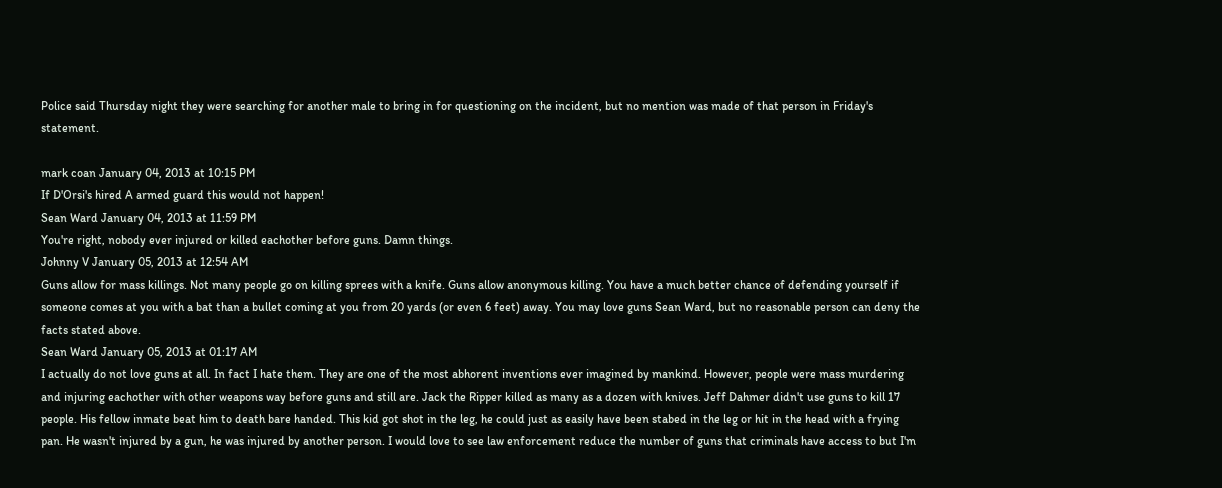Police said Thursday night they were searching for another male to bring in for questioning on the incident, but no mention was made of that person in Friday's statement.

mark coan January 04, 2013 at 10:15 PM
If D'Orsi's hired A armed guard this would not happen!
Sean Ward January 04, 2013 at 11:59 PM
You're right, nobody ever injured or killed eachother before guns. Damn things.
Johnny V January 05, 2013 at 12:54 AM
Guns allow for mass killings. Not many people go on killing sprees with a knife. Guns allow anonymous killing. You have a much better chance of defending yourself if someone comes at you with a bat than a bullet coming at you from 20 yards (or even 6 feet) away. You may love guns Sean Ward, but no reasonable person can deny the facts stated above.
Sean Ward January 05, 2013 at 01:17 AM
I actually do not love guns at all. In fact I hate them. They are one of the most abhorent inventions ever imagined by mankind. However, people were mass murdering and injuring eachother with other weapons way before guns and still are. Jack the Ripper killed as many as a dozen with knives. Jeff Dahmer didn't use guns to kill 17 people. His fellow inmate beat him to death bare handed. This kid got shot in the leg, he could just as easily have been stabed in the leg or hit in the head with a frying pan. He wasn't injured by a gun, he was injured by another person. I would love to see law enforcement reduce the number of guns that criminals have access to but I'm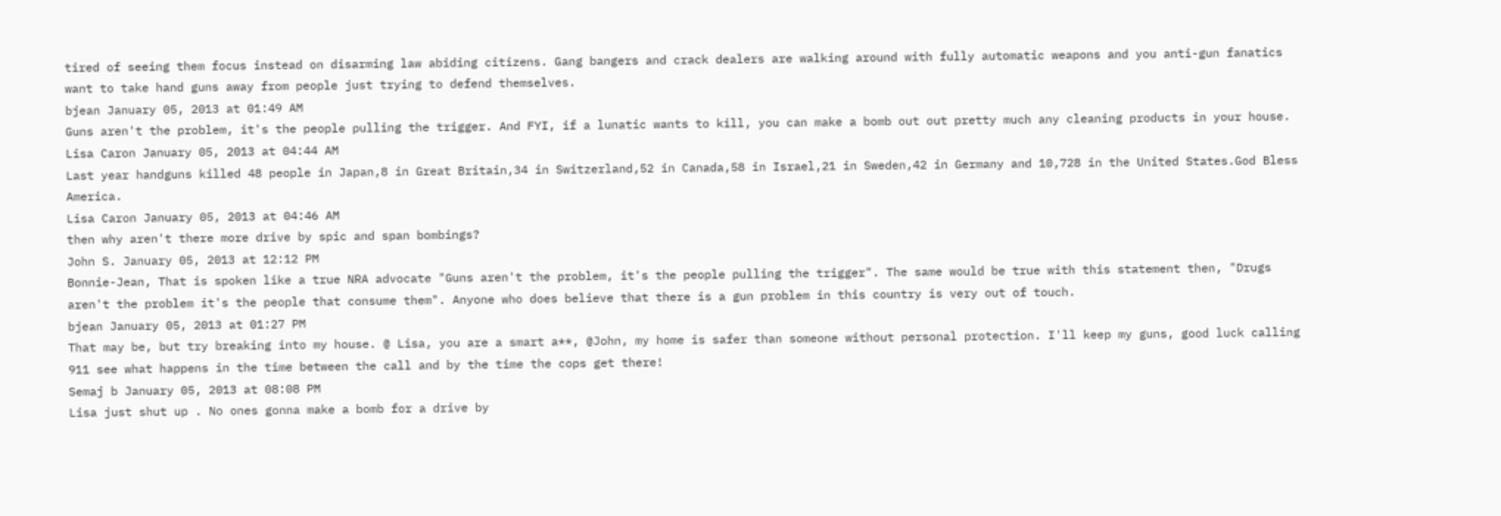tired of seeing them focus instead on disarming law abiding citizens. Gang bangers and crack dealers are walking around with fully automatic weapons and you anti-gun fanatics want to take hand guns away from people just trying to defend themselves.
bjean January 05, 2013 at 01:49 AM
Guns aren't the problem, it's the people pulling the trigger. And FYI, if a lunatic wants to kill, you can make a bomb out out pretty much any cleaning products in your house.
Lisa Caron January 05, 2013 at 04:44 AM
Last year handguns killed 48 people in Japan,8 in Great Britain,34 in Switzerland,52 in Canada,58 in Israel,21 in Sweden,42 in Germany and 10,728 in the United States.God Bless America.
Lisa Caron January 05, 2013 at 04:46 AM
then why aren't there more drive by spic and span bombings?
John S. January 05, 2013 at 12:12 PM
Bonnie-Jean, That is spoken like a true NRA advocate "Guns aren't the problem, it's the people pulling the trigger". The same would be true with this statement then, "Drugs aren't the problem it's the people that consume them". Anyone who does believe that there is a gun problem in this country is very out of touch.
bjean January 05, 2013 at 01:27 PM
That may be, but try breaking into my house. @ Lisa, you are a smart a**, @John, my home is safer than someone without personal protection. I'll keep my guns, good luck calling 911 see what happens in the time between the call and by the time the cops get there!
Semaj b January 05, 2013 at 08:08 PM
Lisa just shut up . No ones gonna make a bomb for a drive by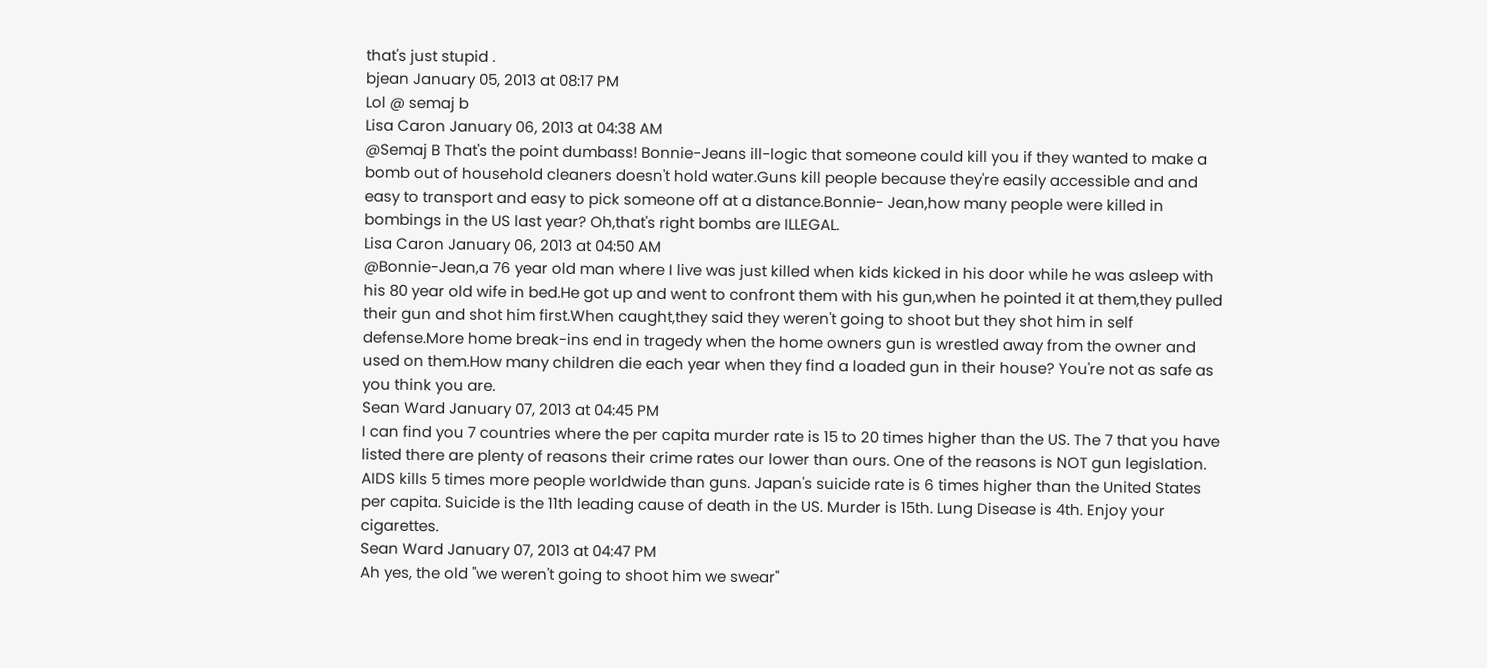that's just stupid .
bjean January 05, 2013 at 08:17 PM
Lol @ semaj b
Lisa Caron January 06, 2013 at 04:38 AM
@Semaj B That's the point dumbass! Bonnie-Jeans ill-logic that someone could kill you if they wanted to make a bomb out of household cleaners doesn't hold water.Guns kill people because they're easily accessible and and easy to transport and easy to pick someone off at a distance.Bonnie- Jean,how many people were killed in bombings in the US last year? Oh,that's right bombs are ILLEGAL.
Lisa Caron January 06, 2013 at 04:50 AM
@Bonnie-Jean,a 76 year old man where I live was just killed when kids kicked in his door while he was asleep with his 80 year old wife in bed.He got up and went to confront them with his gun,when he pointed it at them,they pulled their gun and shot him first.When caught,they said they weren't going to shoot but they shot him in self defense.More home break-ins end in tragedy when the home owners gun is wrestled away from the owner and used on them.How many children die each year when they find a loaded gun in their house? You're not as safe as you think you are.
Sean Ward January 07, 2013 at 04:45 PM
I can find you 7 countries where the per capita murder rate is 15 to 20 times higher than the US. The 7 that you have listed there are plenty of reasons their crime rates our lower than ours. One of the reasons is NOT gun legislation. AIDS kills 5 times more people worldwide than guns. Japan's suicide rate is 6 times higher than the United States per capita. Suicide is the 11th leading cause of death in the US. Murder is 15th. Lung Disease is 4th. Enjoy your cigarettes.
Sean Ward January 07, 2013 at 04:47 PM
Ah yes, the old "we weren't going to shoot him we swear"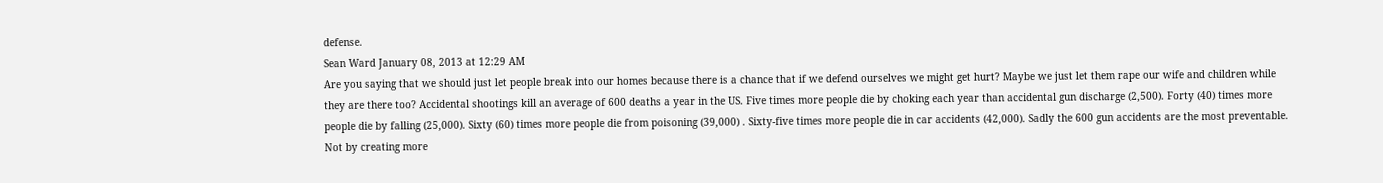defense.
Sean Ward January 08, 2013 at 12:29 AM
Are you saying that we should just let people break into our homes because there is a chance that if we defend ourselves we might get hurt? Maybe we just let them rape our wife and children while they are there too? Accidental shootings kill an average of 600 deaths a year in the US. Five times more people die by choking each year than accidental gun discharge (2,500). Forty (40) times more people die by falling (25,000). Sixty (60) times more people die from poisoning (39,000) . Sixty-five times more people die in car accidents (42,000). Sadly the 600 gun accidents are the most preventable. Not by creating more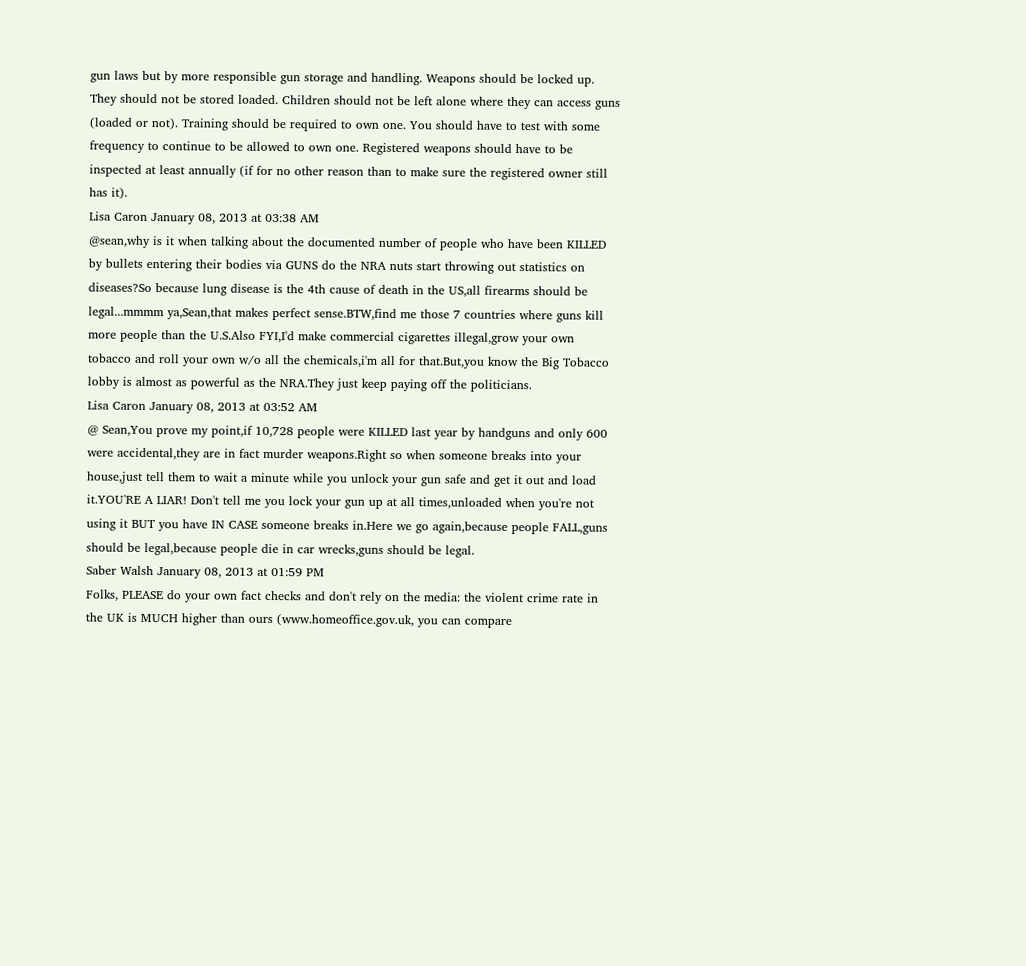gun laws but by more responsible gun storage and handling. Weapons should be locked up. They should not be stored loaded. Children should not be left alone where they can access guns (loaded or not). Training should be required to own one. You should have to test with some frequency to continue to be allowed to own one. Registered weapons should have to be inspected at least annually (if for no other reason than to make sure the registered owner still has it).
Lisa Caron January 08, 2013 at 03:38 AM
@sean,why is it when talking about the documented number of people who have been KILLED by bullets entering their bodies via GUNS do the NRA nuts start throwing out statistics on diseases?So because lung disease is the 4th cause of death in the US,all firearms should be legal...mmmm ya,Sean,that makes perfect sense.BTW,find me those 7 countries where guns kill more people than the U.S.Also FYI,I'd make commercial cigarettes illegal,grow your own tobacco and roll your own w/o all the chemicals,i'm all for that.But,you know the Big Tobacco lobby is almost as powerful as the NRA.They just keep paying off the politicians.
Lisa Caron January 08, 2013 at 03:52 AM
@ Sean,You prove my point,if 10,728 people were KILLED last year by handguns and only 600 were accidental,they are in fact murder weapons.Right so when someone breaks into your house,just tell them to wait a minute while you unlock your gun safe and get it out and load it.YOU'RE A LIAR! Don't tell me you lock your gun up at all times,unloaded when you're not using it BUT you have IN CASE someone breaks in.Here we go again,because people FALL,guns should be legal,because people die in car wrecks,guns should be legal.
Saber Walsh January 08, 2013 at 01:59 PM
Folks, PLEASE do your own fact checks and don't rely on the media: the violent crime rate in the UK is MUCH higher than ours (www.homeoffice.gov.uk, you can compare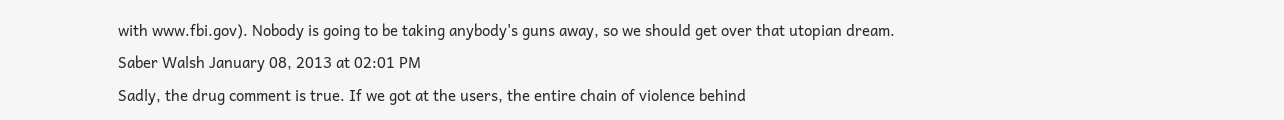with www.fbi.gov). Nobody is going to be taking anybody's guns away, so we should get over that utopian dream.
Saber Walsh January 08, 2013 at 02:01 PM
Sadly, the drug comment is true. If we got at the users, the entire chain of violence behind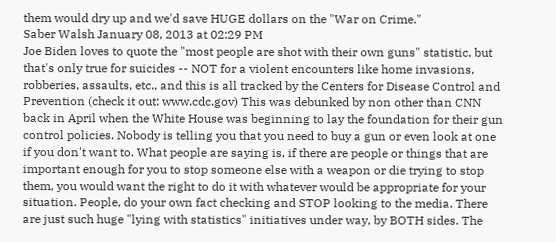them would dry up and we'd save HUGE dollars on the "War on Crime."
Saber Walsh January 08, 2013 at 02:29 PM
Joe Biden loves to quote the "most people are shot with their own guns" statistic, but that's only true for suicides -- NOT for a violent encounters like home invasions, robberies, assaults, etc., and this is all tracked by the Centers for Disease Control and Prevention (check it out: www.cdc.gov) This was debunked by non other than CNN back in April when the White House was beginning to lay the foundation for their gun control policies. Nobody is telling you that you need to buy a gun or even look at one if you don't want to. What people are saying is, if there are people or things that are important enough for you to stop someone else with a weapon or die trying to stop them, you would want the right to do it with whatever would be appropriate for your situation. People, do your own fact checking and STOP looking to the media. There are just such huge "lying with statistics" initiatives under way, by BOTH sides. The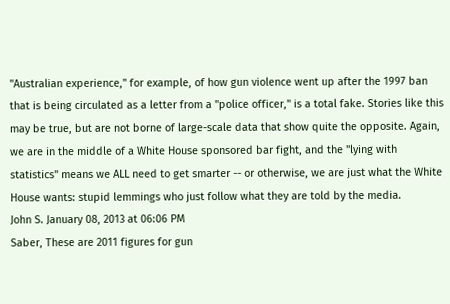"Australian experience," for example, of how gun violence went up after the 1997 ban that is being circulated as a letter from a "police officer," is a total fake. Stories like this may be true, but are not borne of large-scale data that show quite the opposite. Again, we are in the middle of a White House sponsored bar fight, and the "lying with statistics" means we ALL need to get smarter -- or otherwise, we are just what the White House wants: stupid lemmings who just follow what they are told by the media.
John S. January 08, 2013 at 06:06 PM
Saber, These are 2011 figures for gun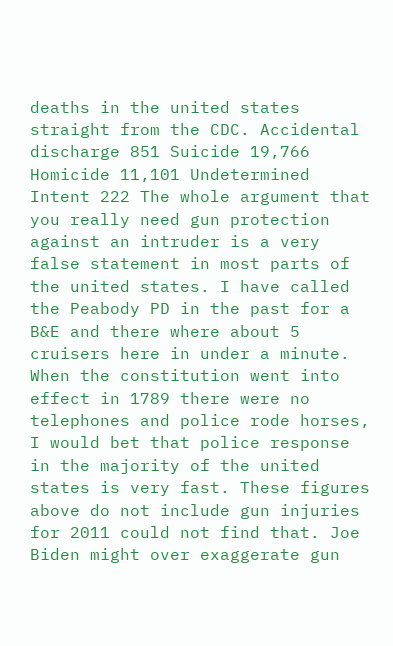deaths in the united states straight from the CDC. Accidental discharge 851 Suicide 19,766 Homicide 11,101 Undetermined Intent 222 The whole argument that you really need gun protection against an intruder is a very false statement in most parts of the united states. I have called the Peabody PD in the past for a B&E and there where about 5 cruisers here in under a minute. When the constitution went into effect in 1789 there were no telephones and police rode horses, I would bet that police response in the majority of the united states is very fast. These figures above do not include gun injuries for 2011 could not find that. Joe Biden might over exaggerate gun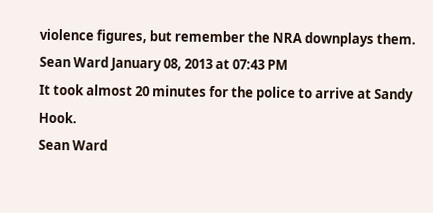violence figures, but remember the NRA downplays them.
Sean Ward January 08, 2013 at 07:43 PM
It took almost 20 minutes for the police to arrive at Sandy Hook.
Sean Ward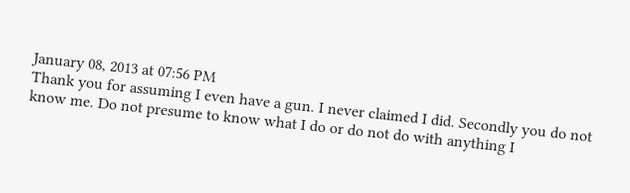January 08, 2013 at 07:56 PM
Thank you for assuming I even have a gun. I never claimed I did. Secondly you do not know me. Do not presume to know what I do or do not do with anything I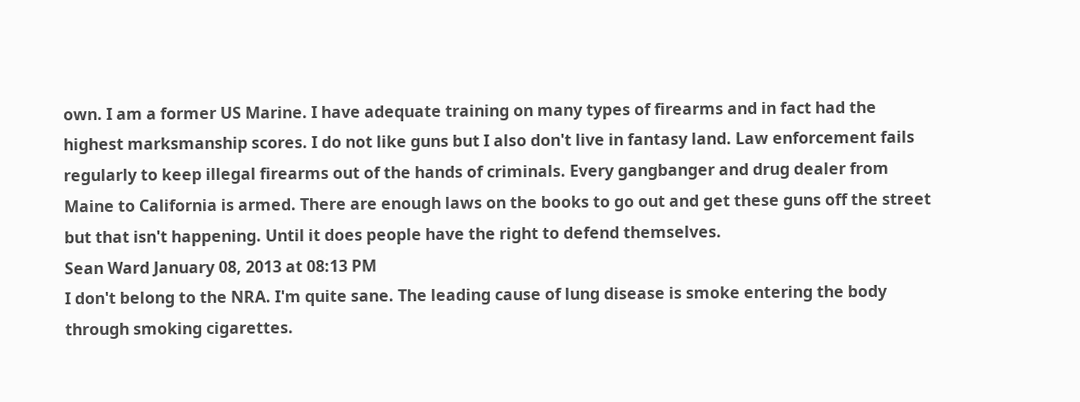own. I am a former US Marine. I have adequate training on many types of firearms and in fact had the highest marksmanship scores. I do not like guns but I also don't live in fantasy land. Law enforcement fails regularly to keep illegal firearms out of the hands of criminals. Every gangbanger and drug dealer from Maine to California is armed. There are enough laws on the books to go out and get these guns off the street but that isn't happening. Until it does people have the right to defend themselves.
Sean Ward January 08, 2013 at 08:13 PM
I don't belong to the NRA. I'm quite sane. The leading cause of lung disease is smoke entering the body through smoking cigarettes.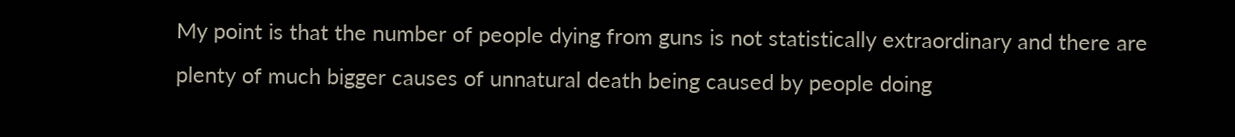My point is that the number of people dying from guns is not statistically extraordinary and there are plenty of much bigger causes of unnatural death being caused by people doing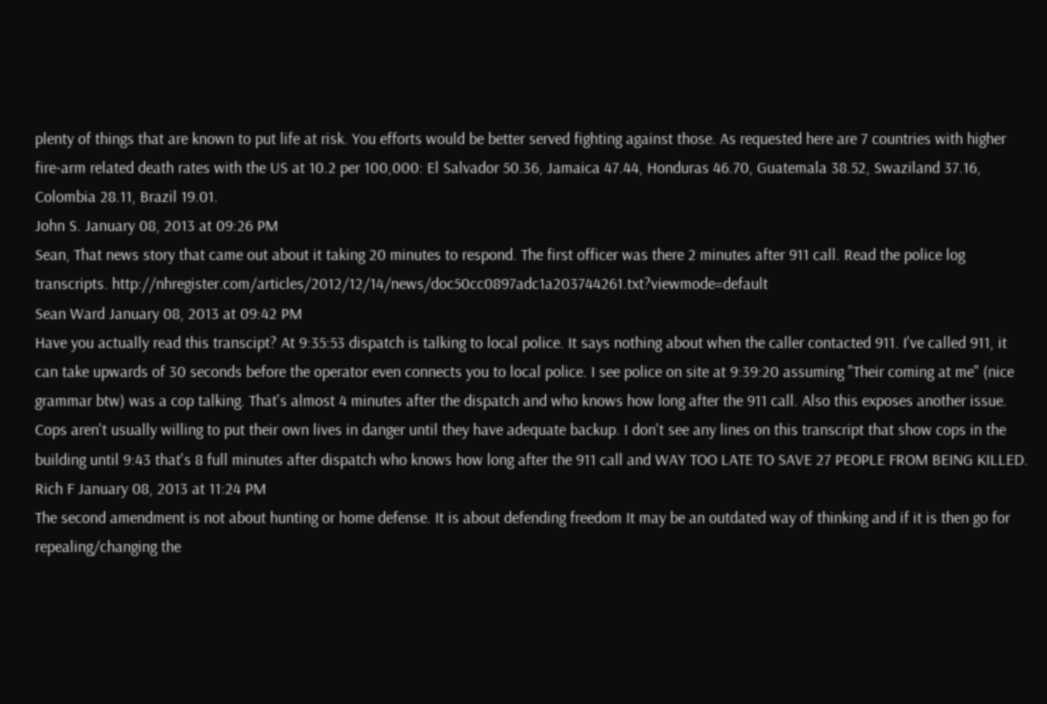plenty of things that are known to put life at risk. You efforts would be better served fighting against those. As requested here are 7 countries with higher fire-arm related death rates with the US at 10.2 per 100,000: El Salvador 50.36, Jamaica 47.44, Honduras 46.70, Guatemala 38.52, Swaziland 37.16, Colombia 28.11, Brazil 19.01.
John S. January 08, 2013 at 09:26 PM
Sean, That news story that came out about it taking 20 minutes to respond. The first officer was there 2 minutes after 911 call. Read the police log transcripts. http://nhregister.com/articles/2012/12/14/news/doc50cc0897adc1a203744261.txt?viewmode=default
Sean Ward January 08, 2013 at 09:42 PM
Have you actually read this transcipt? At 9:35:53 dispatch is talking to local police. It says nothing about when the caller contacted 911. I've called 911, it can take upwards of 30 seconds before the operator even connects you to local police. I see police on site at 9:39:20 assuming "Their coming at me" (nice grammar btw) was a cop talking. That's almost 4 minutes after the dispatch and who knows how long after the 911 call. Also this exposes another issue. Cops aren't usually willing to put their own lives in danger until they have adequate backup. I don't see any lines on this transcript that show cops in the building until 9:43 that's 8 full minutes after dispatch who knows how long after the 911 call and WAY TOO LATE TO SAVE 27 PEOPLE FROM BEING KILLED.
Rich F January 08, 2013 at 11:24 PM
The second amendment is not about hunting or home defense. It is about defending freedom It may be an outdated way of thinking and if it is then go for repealing/changing the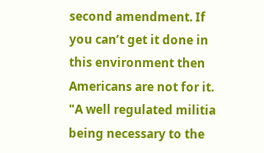second amendment. If you can’t get it done in this environment then Americans are not for it. "A well regulated militia being necessary to the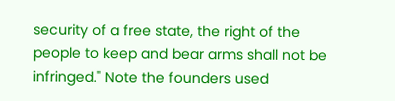security of a free state, the right of the people to keep and bear arms shall not be infringed." Note the founders used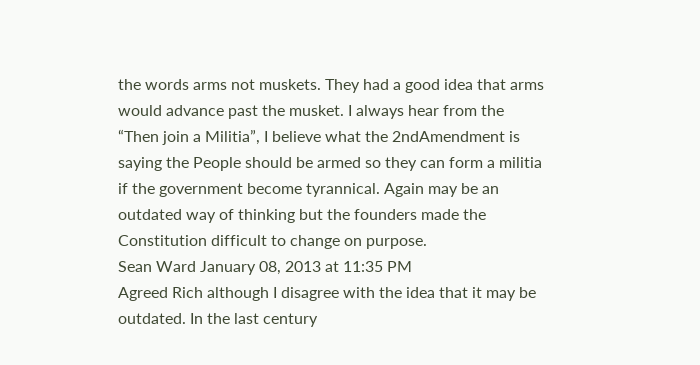the words arms not muskets. They had a good idea that arms would advance past the musket. I always hear from the “Then join a Militia”, I believe what the 2ndAmendment is saying the People should be armed so they can form a militia if the government become tyrannical. Again may be an outdated way of thinking but the founders made the Constitution difficult to change on purpose.
Sean Ward January 08, 2013 at 11:35 PM
Agreed Rich although I disagree with the idea that it may be outdated. In the last century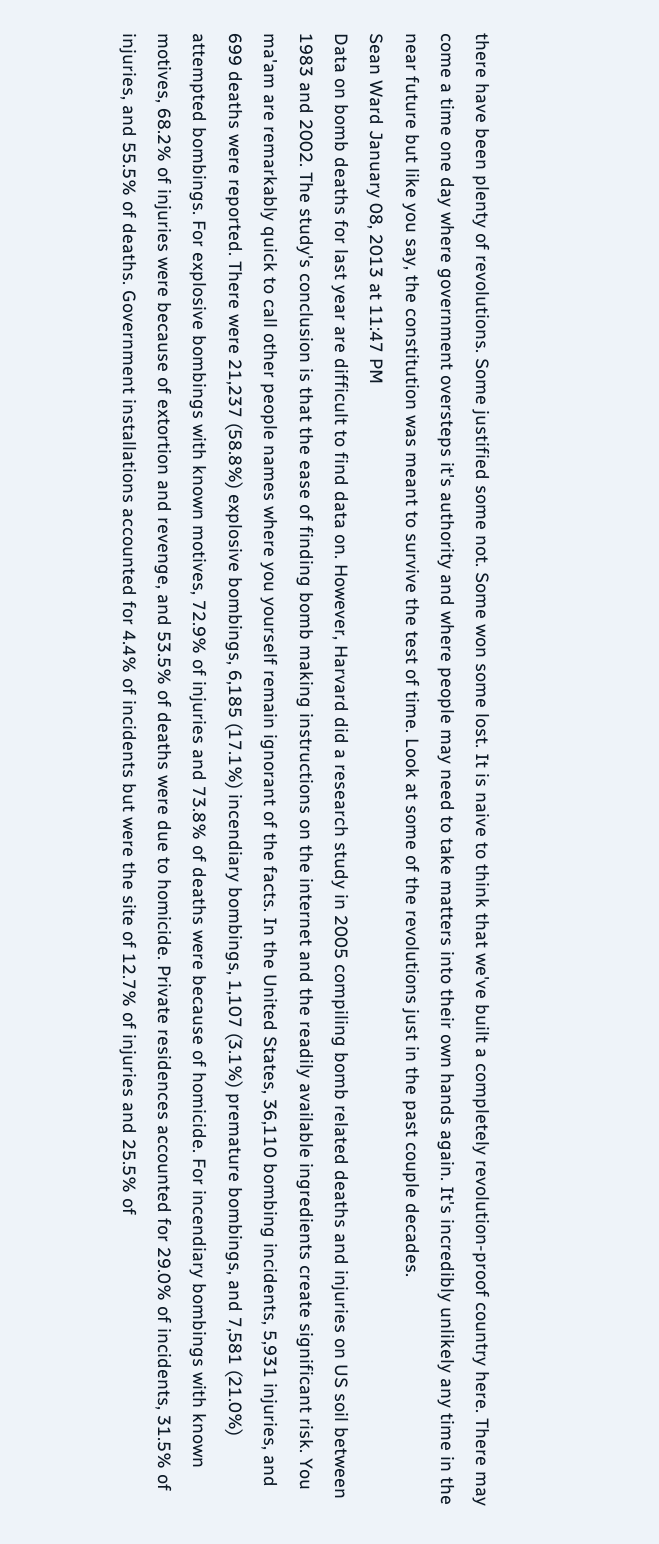there have been plenty of revolutions. Some justified some not. Some won some lost. It is naive to think that we've built a completely revolution-proof country here. There may come a time one day where government oversteps it's authority and where people may need to take matters into their own hands again. It's incredibly unlikely any time in the near future but like you say, the constitution was meant to survive the test of time. Look at some of the revolutions just in the past couple decades.
Sean Ward January 08, 2013 at 11:47 PM
Data on bomb deaths for last year are difficult to find data on. However, Harvard did a research study in 2005 compiling bomb related deaths and injuries on US soil between 1983 and 2002. The study's conclusion is that the ease of finding bomb making instructions on the internet and the readily available ingredients create significant risk. You ma'am are remarkably quick to call other people names where you yourself remain ignorant of the facts. In the United States, 36,110 bombing incidents, 5,931 injuries, and 699 deaths were reported. There were 21,237 (58.8%) explosive bombings, 6,185 (17.1%) incendiary bombings, 1,107 (3.1%) premature bombings, and 7,581 (21.0%) attempted bombings. For explosive bombings with known motives, 72.9% of injuries and 73.8% of deaths were because of homicide. For incendiary bombings with known motives, 68.2% of injuries were because of extortion and revenge, and 53.5% of deaths were due to homicide. Private residences accounted for 29.0% of incidents, 31.5% of injuries, and 55.5% of deaths. Government installations accounted for 4.4% of incidents but were the site of 12.7% of injuries and 25.5% of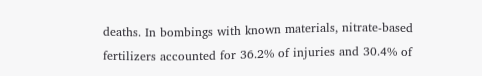deaths. In bombings with known materials, nitrate-based fertilizers accounted for 36.2% of injuries and 30.4% of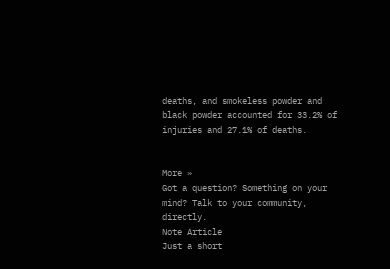deaths, and smokeless powder and black powder accounted for 33.2% of injuries and 27.1% of deaths.


More »
Got a question? Something on your mind? Talk to your community, directly.
Note Article
Just a short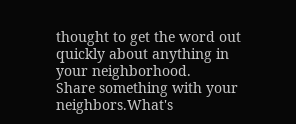thought to get the word out quickly about anything in your neighborhood.
Share something with your neighbors.What's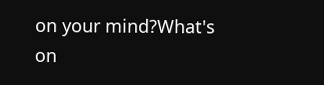on your mind?What's on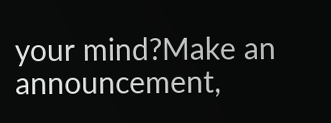your mind?Make an announcement,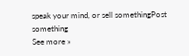speak your mind, or sell somethingPost something
See more »